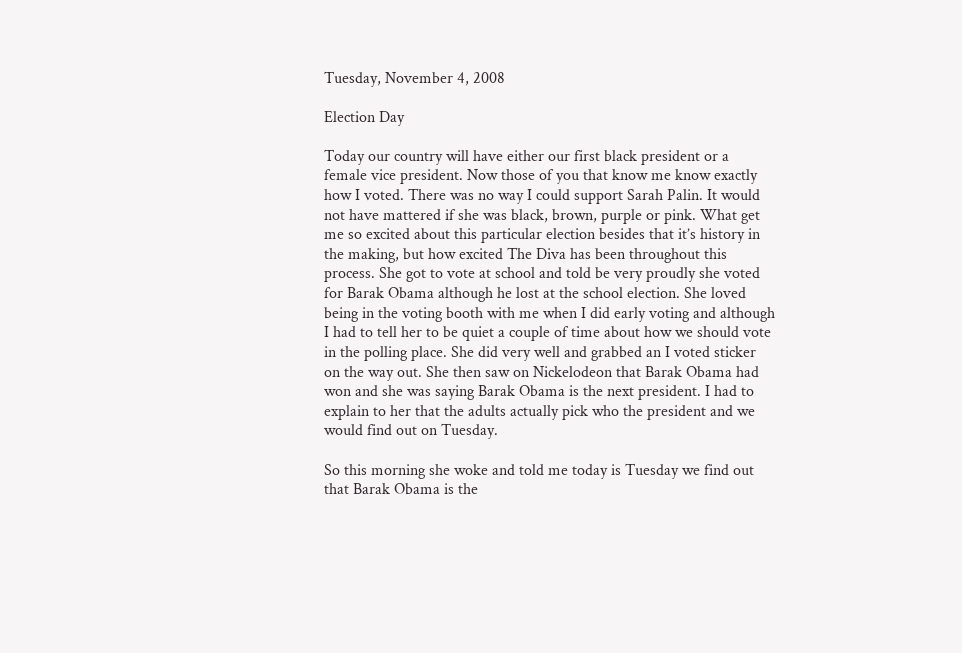Tuesday, November 4, 2008

Election Day

Today our country will have either our first black president or a female vice president. Now those of you that know me know exactly how I voted. There was no way I could support Sarah Palin. It would not have mattered if she was black, brown, purple or pink. What get me so excited about this particular election besides that it’s history in the making, but how excited The Diva has been throughout this process. She got to vote at school and told be very proudly she voted for Barak Obama although he lost at the school election. She loved being in the voting booth with me when I did early voting and although I had to tell her to be quiet a couple of time about how we should vote in the polling place. She did very well and grabbed an I voted sticker on the way out. She then saw on Nickelodeon that Barak Obama had won and she was saying Barak Obama is the next president. I had to explain to her that the adults actually pick who the president and we would find out on Tuesday.

So this morning she woke and told me today is Tuesday we find out that Barak Obama is the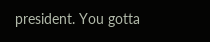president. You gotta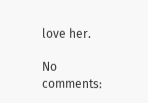love her.

No comments: